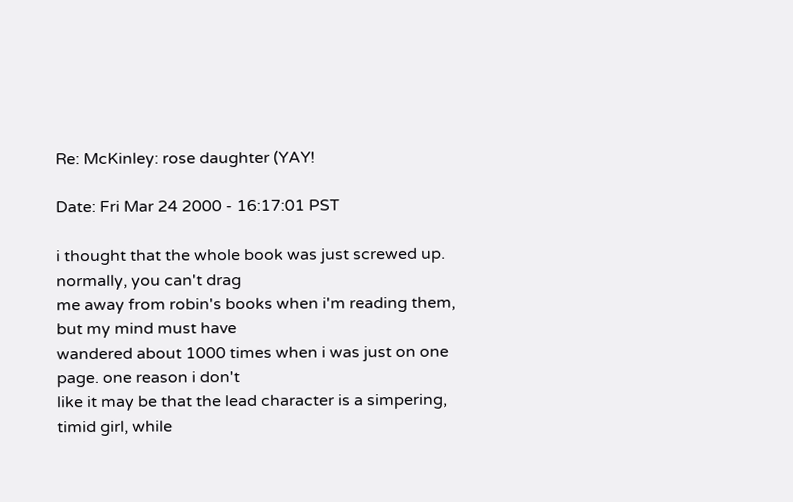Re: McKinley: rose daughter (YAY!

Date: Fri Mar 24 2000 - 16:17:01 PST

i thought that the whole book was just screwed up. normally, you can't drag
me away from robin's books when i'm reading them, but my mind must have
wandered about 1000 times when i was just on one page. one reason i don't
like it may be that the lead character is a simpering, timid girl, while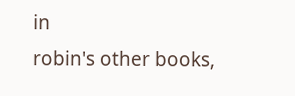in
robin's other books,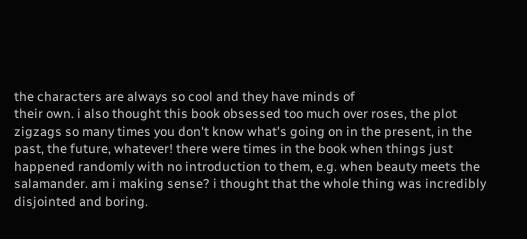the characters are always so cool and they have minds of
their own. i also thought this book obsessed too much over roses, the plot
zigzags so many times you don't know what's going on in the present, in the
past, the future, whatever! there were times in the book when things just
happened randomly with no introduction to them, e.g. when beauty meets the
salamander. am i making sense? i thought that the whole thing was incredibly
disjointed and boring.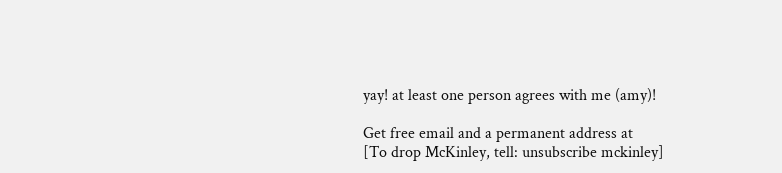yay! at least one person agrees with me (amy)!

Get free email and a permanent address at
[To drop McKinley, tell: unsubscribe mckinley]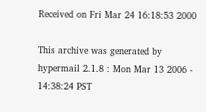Received on Fri Mar 24 16:18:53 2000

This archive was generated by hypermail 2.1.8 : Mon Mar 13 2006 - 14:38:24 PST